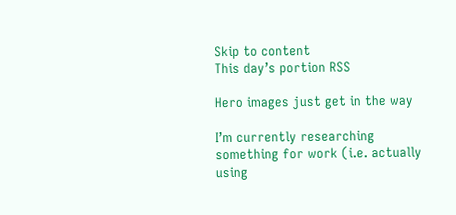Skip to content
This day’s portion RSS

Hero images just get in the way

I’m currently researching something for work (i.e. actually using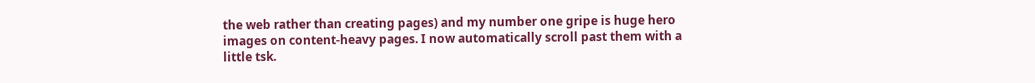the web rather than creating pages) and my number one gripe is huge hero images on content-heavy pages. I now automatically scroll past them with a little tsk.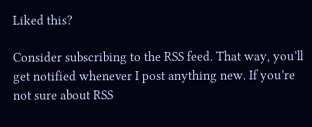Liked this?

Consider subscribing to the RSS feed. That way, you’ll get notified whenever I post anything new. If you’re not sure about RSS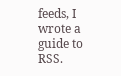feeds, I wrote a guide to RSS.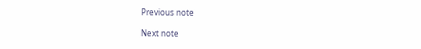Previous note

Next note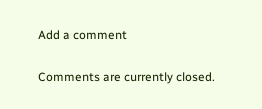Add a comment

Comments are currently closed.